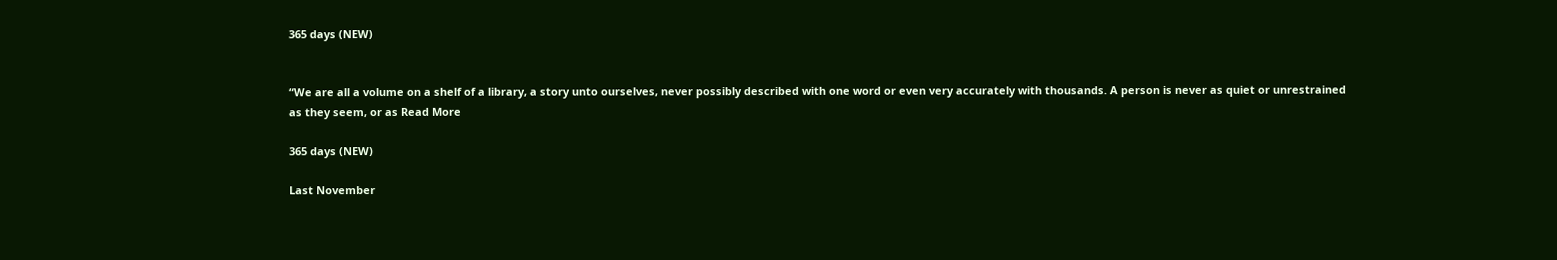365 days (NEW)


“We are all a volume on a shelf of a library, a story unto ourselves, never possibly described with one word or even very accurately with thousands. A person is never as quiet or unrestrained as they seem, or as Read More

365 days (NEW)

Last November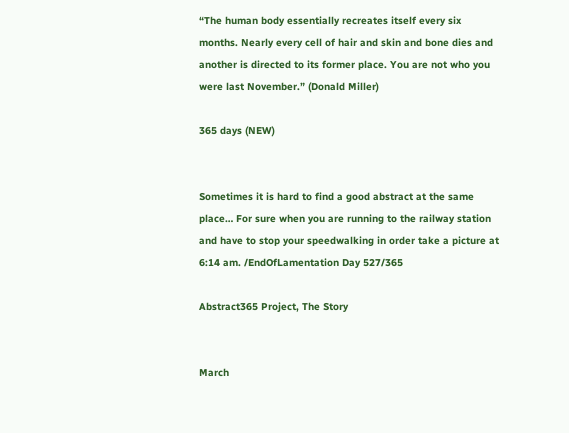“The human body essentially recreates itself every six months. Nearly every cell of hair and skin and bone dies and another is directed to its former place. You are not who you were last November.” (Donald Miller)

365 days (NEW)


Sometimes it is hard to find a good abstract at the same place… For sure when you are running to the railway station and have to stop your speedwalking in order take a picture at 6:14 am. /EndOfLamentation Day 527/365

Abstract365 Project, The Story


March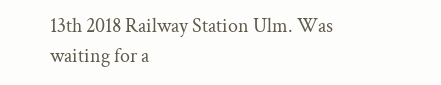13th 2018 Railway Station Ulm. Was waiting for a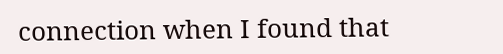connection when I found that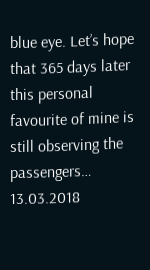blue eye. Let’s hope that 365 days later this personal favourite of mine is still observing the passengers… 13.03.2018